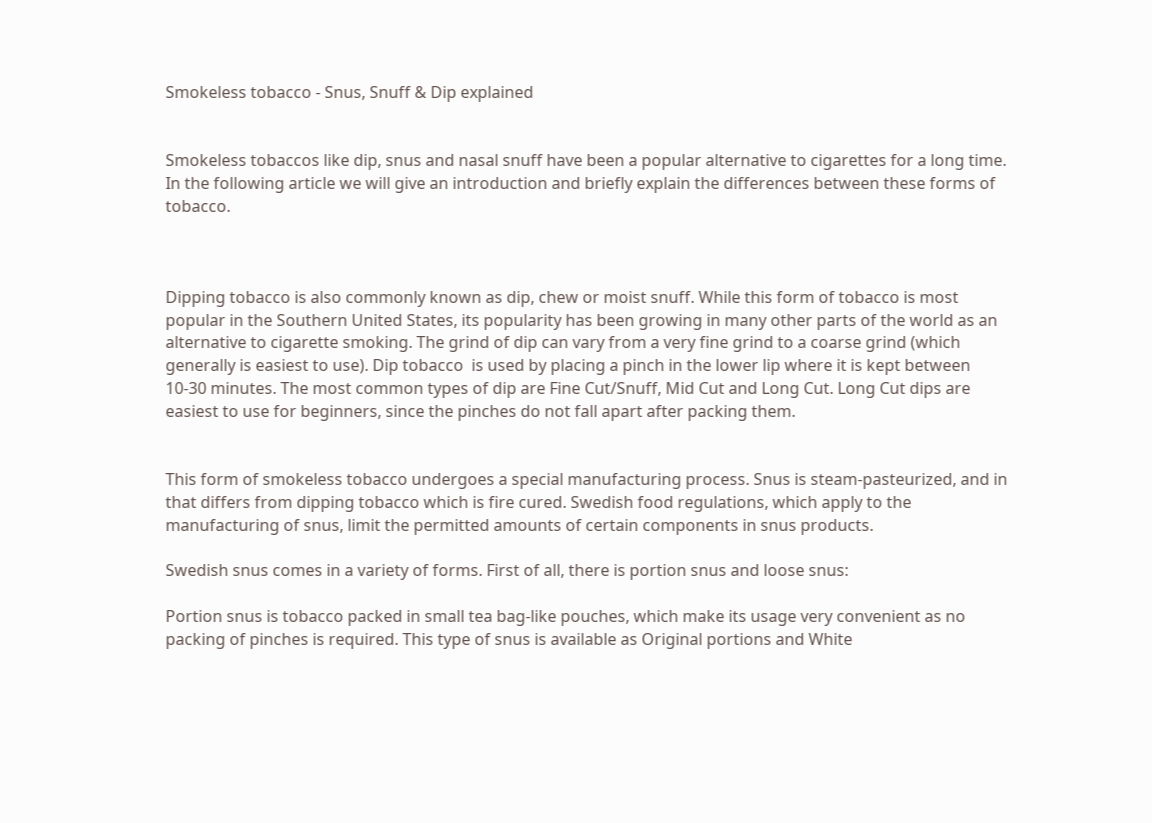Smokeless tobacco - Snus, Snuff & Dip explained


Smokeless tobaccos like dip, snus and nasal snuff have been a popular alternative to cigarettes for a long time. In the following article we will give an introduction and briefly explain the differences between these forms of tobacco.



Dipping tobacco is also commonly known as dip, chew or moist snuff. While this form of tobacco is most popular in the Southern United States, its popularity has been growing in many other parts of the world as an alternative to cigarette smoking. The grind of dip can vary from a very fine grind to a coarse grind (which generally is easiest to use). Dip tobacco  is used by placing a pinch in the lower lip where it is kept between 10-30 minutes. The most common types of dip are Fine Cut/Snuff, Mid Cut and Long Cut. Long Cut dips are easiest to use for beginners, since the pinches do not fall apart after packing them.


This form of smokeless tobacco undergoes a special manufacturing process. Snus is steam-pasteurized, and in that differs from dipping tobacco which is fire cured. Swedish food regulations, which apply to the manufacturing of snus, limit the permitted amounts of certain components in snus products.

Swedish snus comes in a variety of forms. First of all, there is portion snus and loose snus:

Portion snus is tobacco packed in small tea bag-like pouches, which make its usage very convenient as no packing of pinches is required. This type of snus is available as Original portions and White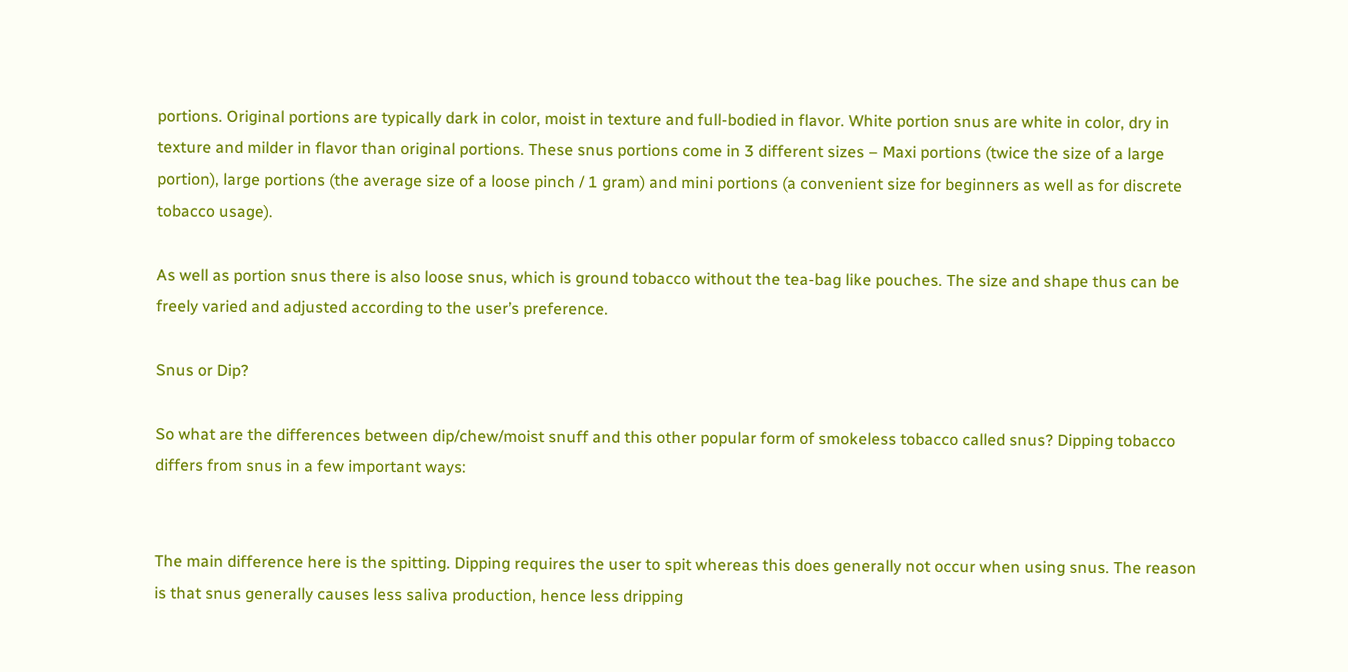portions. Original portions are typically dark in color, moist in texture and full-bodied in flavor. White portion snus are white in color, dry in texture and milder in flavor than original portions. These snus portions come in 3 different sizes – Maxi portions (twice the size of a large portion), large portions (the average size of a loose pinch / 1 gram) and mini portions (a convenient size for beginners as well as for discrete tobacco usage).

As well as portion snus there is also loose snus, which is ground tobacco without the tea-bag like pouches. The size and shape thus can be freely varied and adjusted according to the user’s preference.

Snus or Dip?

So what are the differences between dip/chew/moist snuff and this other popular form of smokeless tobacco called snus? Dipping tobacco differs from snus in a few important ways:


The main difference here is the spitting. Dipping requires the user to spit whereas this does generally not occur when using snus. The reason is that snus generally causes less saliva production, hence less dripping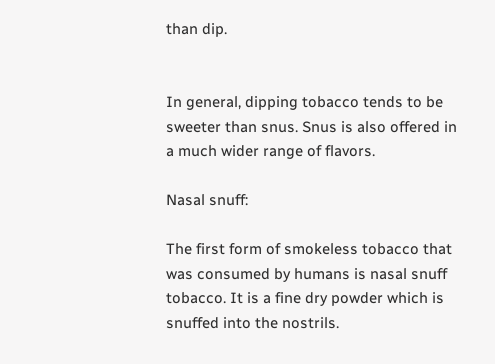than dip.


In general, dipping tobacco tends to be sweeter than snus. Snus is also offered in a much wider range of flavors.

Nasal snuff:

The first form of smokeless tobacco that was consumed by humans is nasal snuff tobacco. It is a fine dry powder which is snuffed into the nostrils.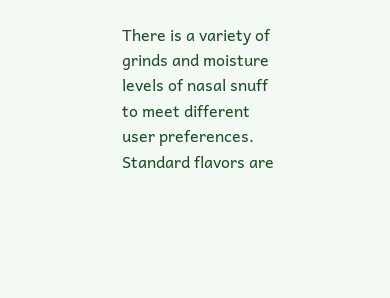There is a variety of grinds and moisture levels of nasal snuff to meet different user preferences. Standard flavors are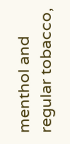menthol and regular tobacco,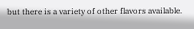but there is a variety of other flavors available.